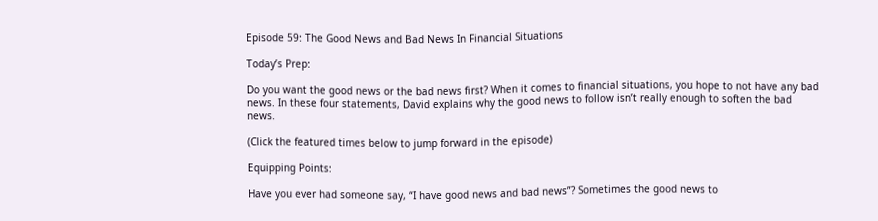Episode 59: The Good News and Bad News In Financial Situations

Today’s Prep:

Do you want the good news or the bad news first? When it comes to financial situations, you hope to not have any bad news. In these four statements, David explains why the good news to follow isn’t really enough to soften the bad news.

(Click the featured times below to jump forward in the episode)

Equipping Points:

Have you ever had someone say, “I have good news and bad news”? Sometimes the good news to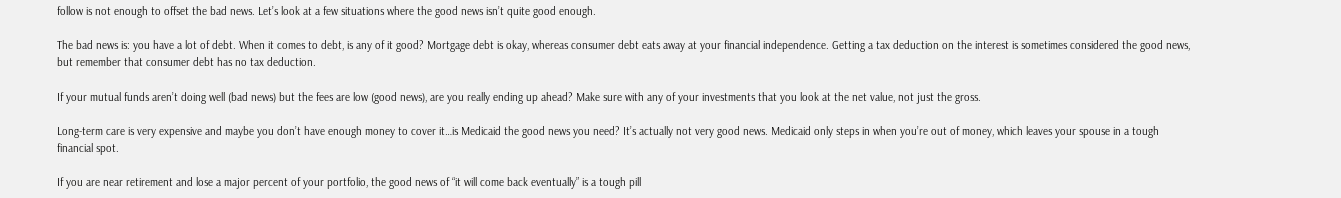follow is not enough to offset the bad news. Let’s look at a few situations where the good news isn’t quite good enough.

The bad news is: you have a lot of debt. When it comes to debt, is any of it good? Mortgage debt is okay, whereas consumer debt eats away at your financial independence. Getting a tax deduction on the interest is sometimes considered the good news, but remember that consumer debt has no tax deduction.

If your mutual funds aren’t doing well (bad news) but the fees are low (good news), are you really ending up ahead? Make sure with any of your investments that you look at the net value, not just the gross.

Long-term care is very expensive and maybe you don’t have enough money to cover it…is Medicaid the good news you need? It’s actually not very good news. Medicaid only steps in when you’re out of money, which leaves your spouse in a tough financial spot.

If you are near retirement and lose a major percent of your portfolio, the good news of “it will come back eventually” is a tough pill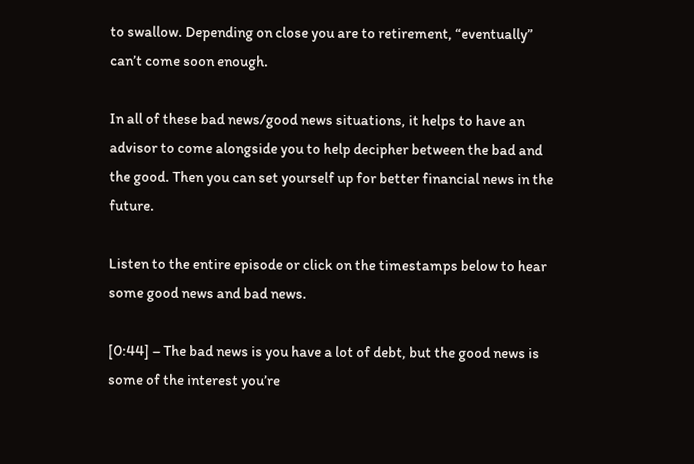to swallow. Depending on close you are to retirement, “eventually” can’t come soon enough.

In all of these bad news/good news situations, it helps to have an advisor to come alongside you to help decipher between the bad and the good. Then you can set yourself up for better financial news in the future.

Listen to the entire episode or click on the timestamps below to hear some good news and bad news.

[0:44] – The bad news is you have a lot of debt, but the good news is some of the interest you’re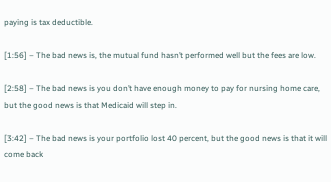paying is tax deductible.

[1:56] – The bad news is, the mutual fund hasn’t performed well but the fees are low.

[2:58] – The bad news is you don’t have enough money to pay for nursing home care, but the good news is that Medicaid will step in.

[3:42] – The bad news is your portfolio lost 40 percent, but the good news is that it will come back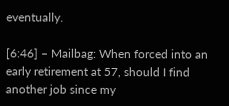eventually.

[6:46] – Mailbag: When forced into an early retirement at 57, should I find another job since my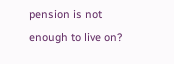pension is not enough to live on?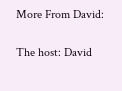More From David:

The host: David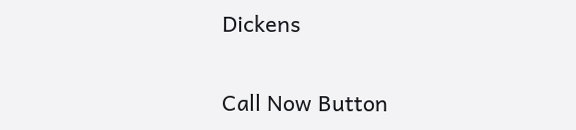Dickens

Call Now Button